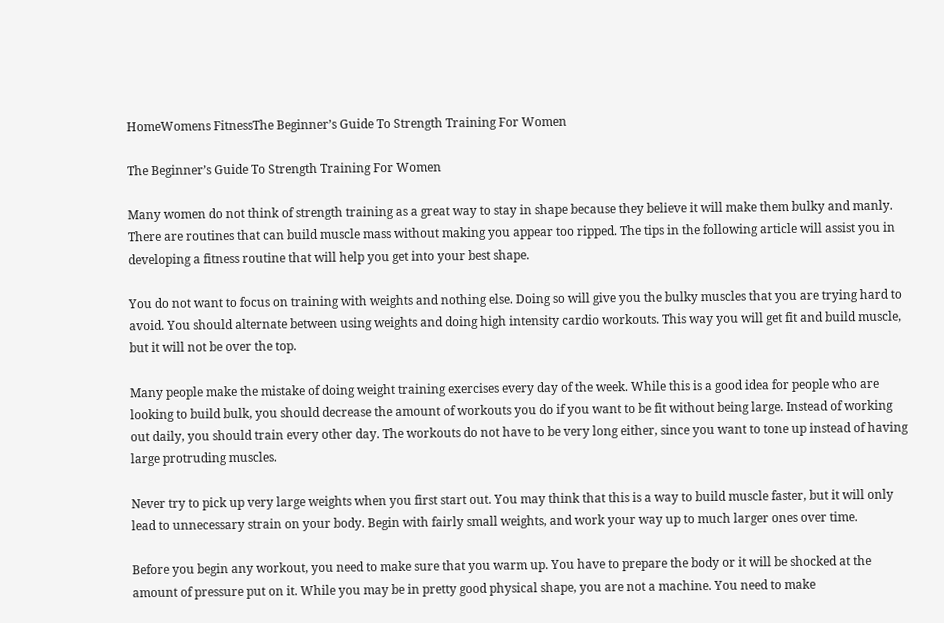HomeWomens FitnessThe Beginner’s Guide To Strength Training For Women

The Beginner’s Guide To Strength Training For Women

Many women do not think of strength training as a great way to stay in shape because they believe it will make them bulky and manly. There are routines that can build muscle mass without making you appear too ripped. The tips in the following article will assist you in developing a fitness routine that will help you get into your best shape.

You do not want to focus on training with weights and nothing else. Doing so will give you the bulky muscles that you are trying hard to avoid. You should alternate between using weights and doing high intensity cardio workouts. This way you will get fit and build muscle, but it will not be over the top.

Many people make the mistake of doing weight training exercises every day of the week. While this is a good idea for people who are looking to build bulk, you should decrease the amount of workouts you do if you want to be fit without being large. Instead of working out daily, you should train every other day. The workouts do not have to be very long either, since you want to tone up instead of having large protruding muscles.

Never try to pick up very large weights when you first start out. You may think that this is a way to build muscle faster, but it will only lead to unnecessary strain on your body. Begin with fairly small weights, and work your way up to much larger ones over time.

Before you begin any workout, you need to make sure that you warm up. You have to prepare the body or it will be shocked at the amount of pressure put on it. While you may be in pretty good physical shape, you are not a machine. You need to make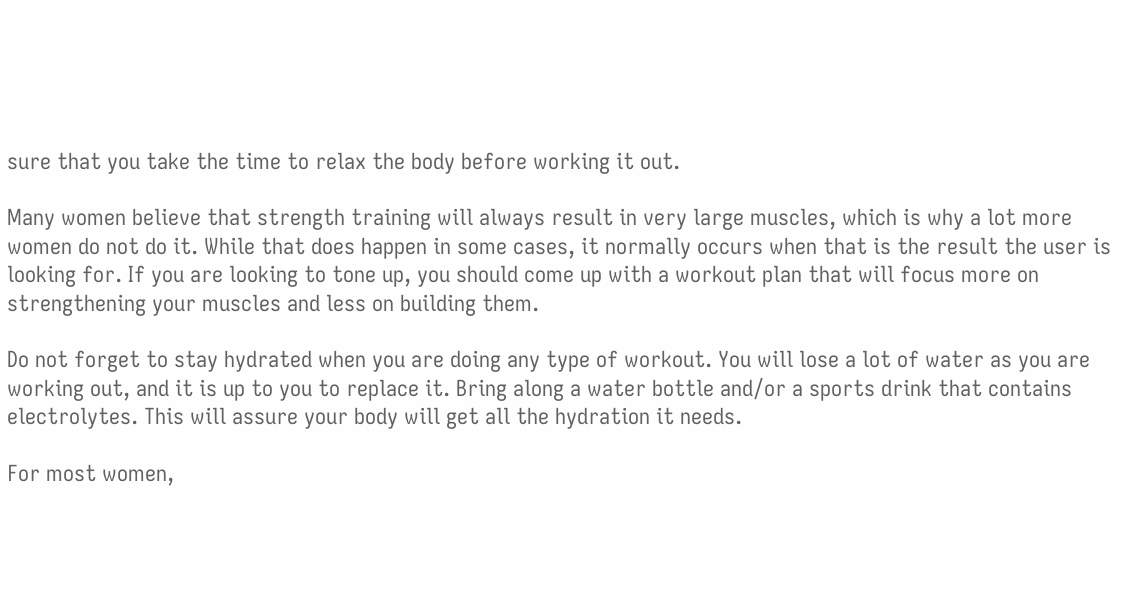sure that you take the time to relax the body before working it out.

Many women believe that strength training will always result in very large muscles, which is why a lot more women do not do it. While that does happen in some cases, it normally occurs when that is the result the user is looking for. If you are looking to tone up, you should come up with a workout plan that will focus more on strengthening your muscles and less on building them.

Do not forget to stay hydrated when you are doing any type of workout. You will lose a lot of water as you are working out, and it is up to you to replace it. Bring along a water bottle and/or a sports drink that contains electrolytes. This will assure your body will get all the hydration it needs.

For most women,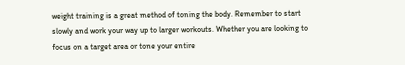weight training is a great method of toning the body. Remember to start slowly and work your way up to larger workouts. Whether you are looking to focus on a target area or tone your entire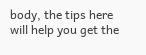body, the tips here will help you get the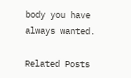body you have always wanted.

Related Posts